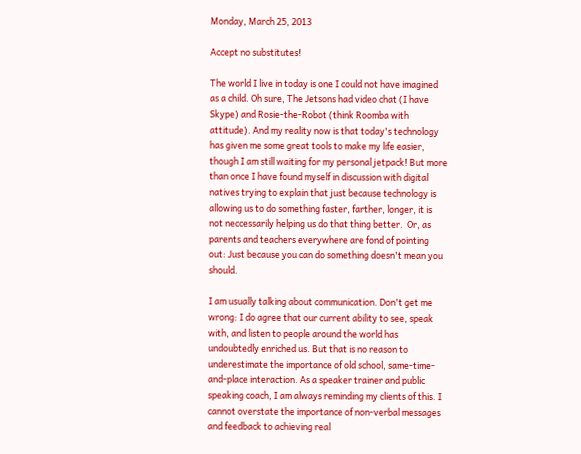Monday, March 25, 2013

Accept no substitutes!

The world I live in today is one I could not have imagined as a child. Oh sure, The Jetsons had video chat (I have Skype) and Rosie-the-Robot (think Roomba with attitude). And my reality now is that today's technology has given me some great tools to make my life easier, though I am still waiting for my personal jetpack! But more than once I have found myself in discussion with digital natives trying to explain that just because technology is allowing us to do something faster, farther, longer, it is not neccessarily helping us do that thing better.  Or, as parents and teachers everywhere are fond of pointing out: Just because you can do something doesn't mean you should.

I am usually talking about communication. Don't get me wrong: I do agree that our current ability to see, speak with, and listen to people around the world has undoubtedly enriched us. But that is no reason to underestimate the importance of old school, same-time-and-place interaction. As a speaker trainer and public speaking coach, I am always reminding my clients of this. I cannot overstate the importance of non-verbal messages and feedback to achieving real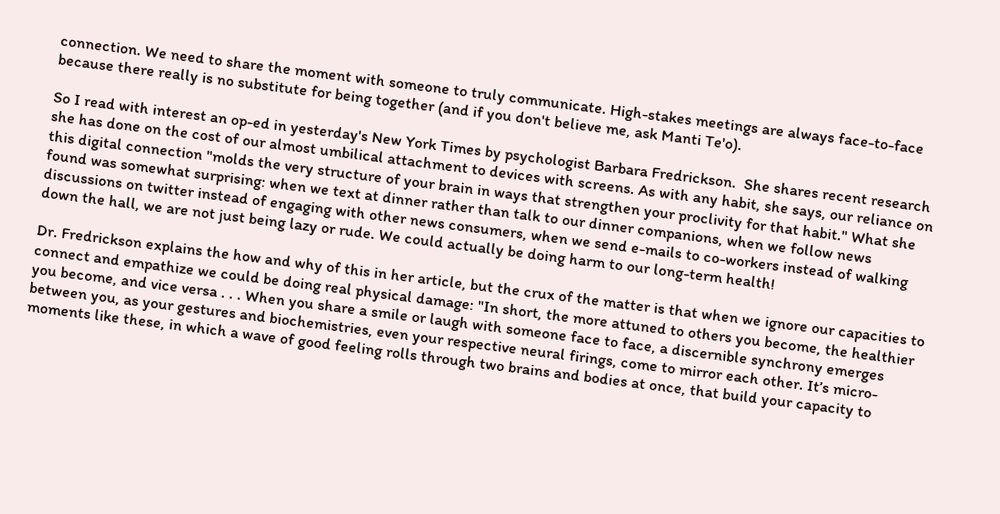connection. We need to share the moment with someone to truly communicate. High-stakes meetings are always face-to-face because there really is no substitute for being together (and if you don't believe me, ask Manti Te'o).

So I read with interest an op-ed in yesterday's New York Times by psychologist Barbara Fredrickson.  She shares recent research she has done on the cost of our almost umbilical attachment to devices with screens. As with any habit, she says, our reliance on this digital connection "molds the very structure of your brain in ways that strengthen your proclivity for that habit." What she found was somewhat surprising: when we text at dinner rather than talk to our dinner companions, when we follow news discussions on twitter instead of engaging with other news consumers, when we send e-mails to co-workers instead of walking down the hall, we are not just being lazy or rude. We could actually be doing harm to our long-term health!

Dr. Fredrickson explains the how and why of this in her article, but the crux of the matter is that when we ignore our capacities to connect and empathize we could be doing real physical damage: "In short, the more attuned to others you become, the healthier you become, and vice versa . . . When you share a smile or laugh with someone face to face, a discernible synchrony emerges between you, as your gestures and biochemistries, even your respective neural firings, come to mirror each other. It’s micro-moments like these, in which a wave of good feeling rolls through two brains and bodies at once, that build your capacity to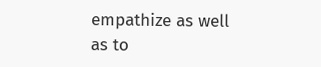empathize as well as to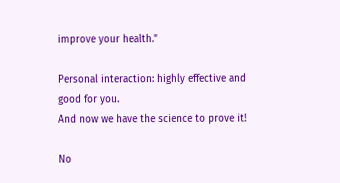improve your health."

Personal interaction: highly effective and good for you.
And now we have the science to prove it!

No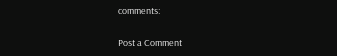comments:

Post a Comment